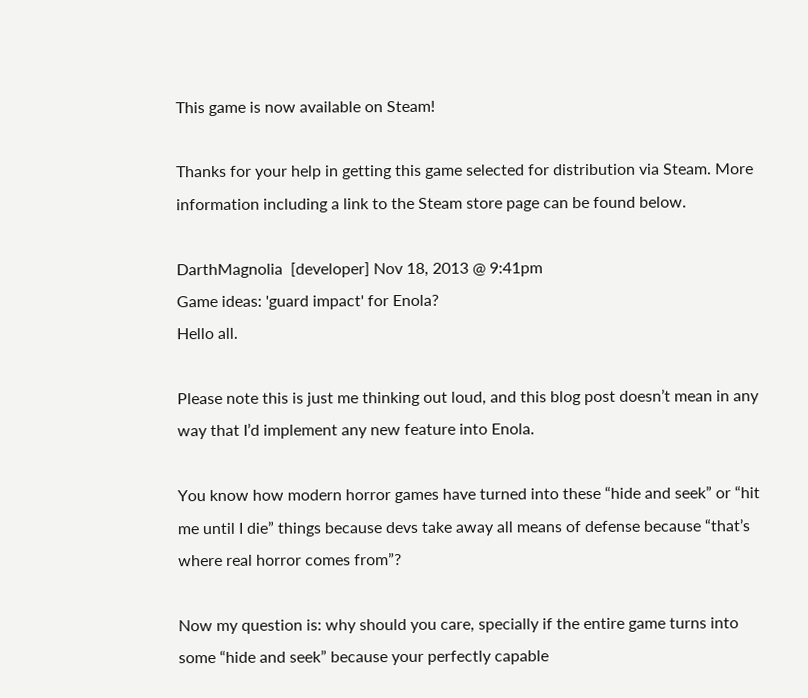This game is now available on Steam!

Thanks for your help in getting this game selected for distribution via Steam. More information including a link to the Steam store page can be found below.

DarthMagnolia  [developer] Nov 18, 2013 @ 9:41pm
Game ideas: 'guard impact' for Enola?
Hello all.

Please note this is just me thinking out loud, and this blog post doesn’t mean in any way that I’d implement any new feature into Enola.

You know how modern horror games have turned into these “hide and seek” or “hit me until I die” things because devs take away all means of defense because “that’s where real horror comes from”?

Now my question is: why should you care, specially if the entire game turns into some “hide and seek” because your perfectly capable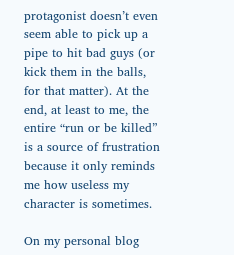protagonist doesn’t even seem able to pick up a pipe to hit bad guys (or kick them in the balls, for that matter). At the end, at least to me, the entire “run or be killed” is a source of frustration because it only reminds me how useless my character is sometimes.

On my personal blog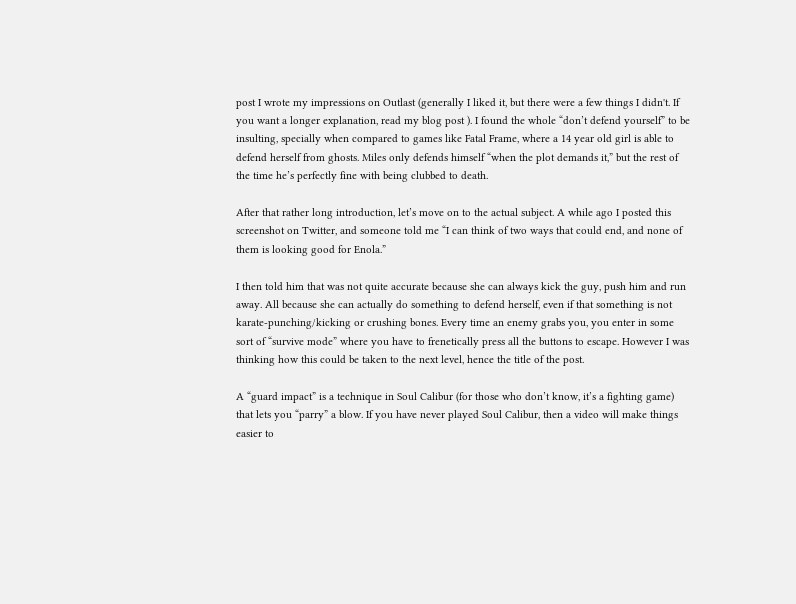post I wrote my impressions on Outlast (generally I liked it, but there were a few things I didn't. If you want a longer explanation, read my blog post ). I found the whole “don’t defend yourself” to be insulting, specially when compared to games like Fatal Frame, where a 14 year old girl is able to defend herself from ghosts. Miles only defends himself “when the plot demands it,” but the rest of the time he’s perfectly fine with being clubbed to death.

After that rather long introduction, let’s move on to the actual subject. A while ago I posted this screenshot on Twitter, and someone told me “I can think of two ways that could end, and none of them is looking good for Enola.”

I then told him that was not quite accurate because she can always kick the guy, push him and run away. All because she can actually do something to defend herself, even if that something is not karate-punching/kicking or crushing bones. Every time an enemy grabs you, you enter in some sort of “survive mode” where you have to frenetically press all the buttons to escape. However I was thinking how this could be taken to the next level, hence the title of the post.

A “guard impact” is a technique in Soul Calibur (for those who don’t know, it’s a fighting game) that lets you “parry” a blow. If you have never played Soul Calibur, then a video will make things easier to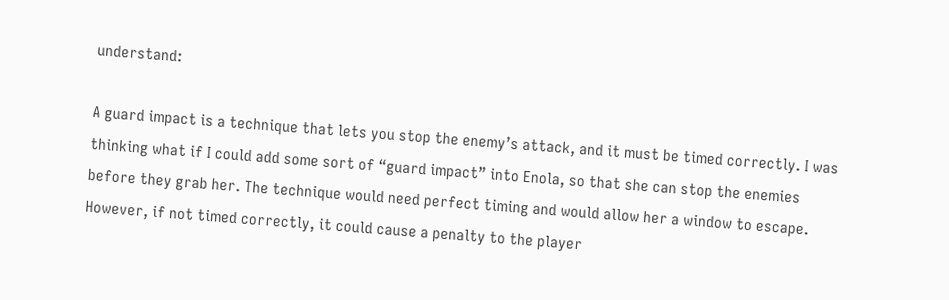understand:

A guard impact is a technique that lets you stop the enemy’s attack, and it must be timed correctly. I was thinking what if I could add some sort of “guard impact” into Enola, so that she can stop the enemies before they grab her. The technique would need perfect timing and would allow her a window to escape. However, if not timed correctly, it could cause a penalty to the player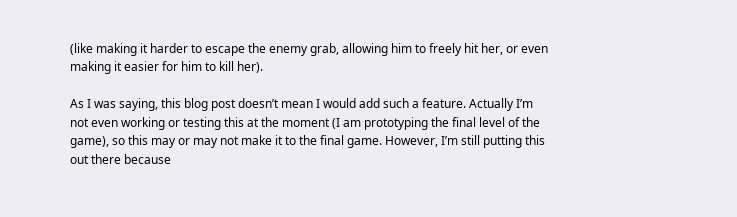(like making it harder to escape the enemy grab, allowing him to freely hit her, or even making it easier for him to kill her).

As I was saying, this blog post doesn’t mean I would add such a feature. Actually I’m not even working or testing this at the moment (I am prototyping the final level of the game), so this may or may not make it to the final game. However, I’m still putting this out there because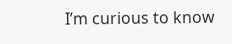I’m curious to know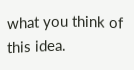what you think of this idea.